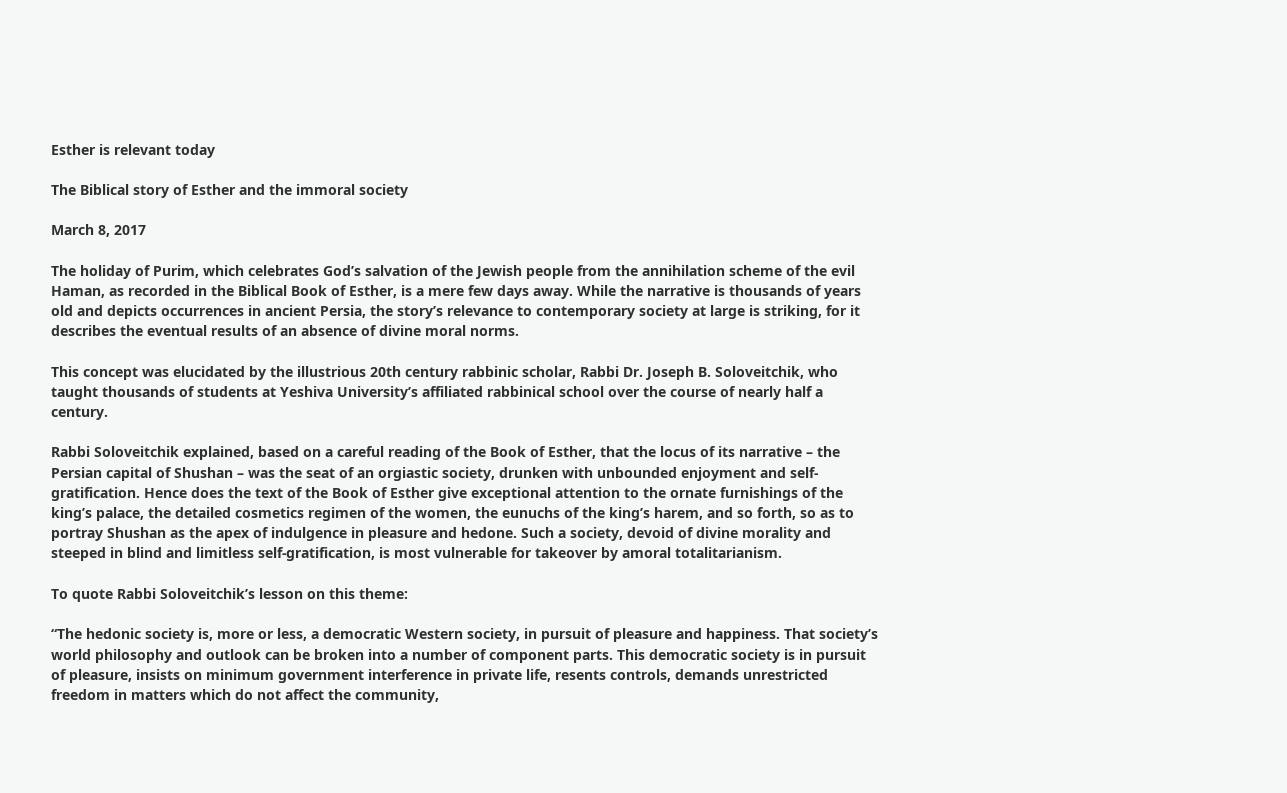Esther is relevant today

The Biblical story of Esther and the immoral society

March 8, 2017

The holiday of Purim, which celebrates God’s salvation of the Jewish people from the annihilation scheme of the evil Haman, as recorded in the Biblical Book of Esther, is a mere few days away. While the narrative is thousands of years old and depicts occurrences in ancient Persia, the story’s relevance to contemporary society at large is striking, for it describes the eventual results of an absence of divine moral norms.

This concept was elucidated by the illustrious 20th century rabbinic scholar, Rabbi Dr. Joseph B. Soloveitchik, who taught thousands of students at Yeshiva University’s affiliated rabbinical school over the course of nearly half a century.

Rabbi Soloveitchik explained, based on a careful reading of the Book of Esther, that the locus of its narrative – the Persian capital of Shushan – was the seat of an orgiastic society, drunken with unbounded enjoyment and self-gratification. Hence does the text of the Book of Esther give exceptional attention to the ornate furnishings of the king’s palace, the detailed cosmetics regimen of the women, the eunuchs of the king’s harem, and so forth, so as to portray Shushan as the apex of indulgence in pleasure and hedone. Such a society, devoid of divine morality and steeped in blind and limitless self-gratification, is most vulnerable for takeover by amoral totalitarianism.

To quote Rabbi Soloveitchik’s lesson on this theme:

“The hedonic society is, more or less, a democratic Western society, in pursuit of pleasure and happiness. That society’s world philosophy and outlook can be broken into a number of component parts. This democratic society is in pursuit of pleasure, insists on minimum government interference in private life, resents controls, demands unrestricted freedom in matters which do not affect the community,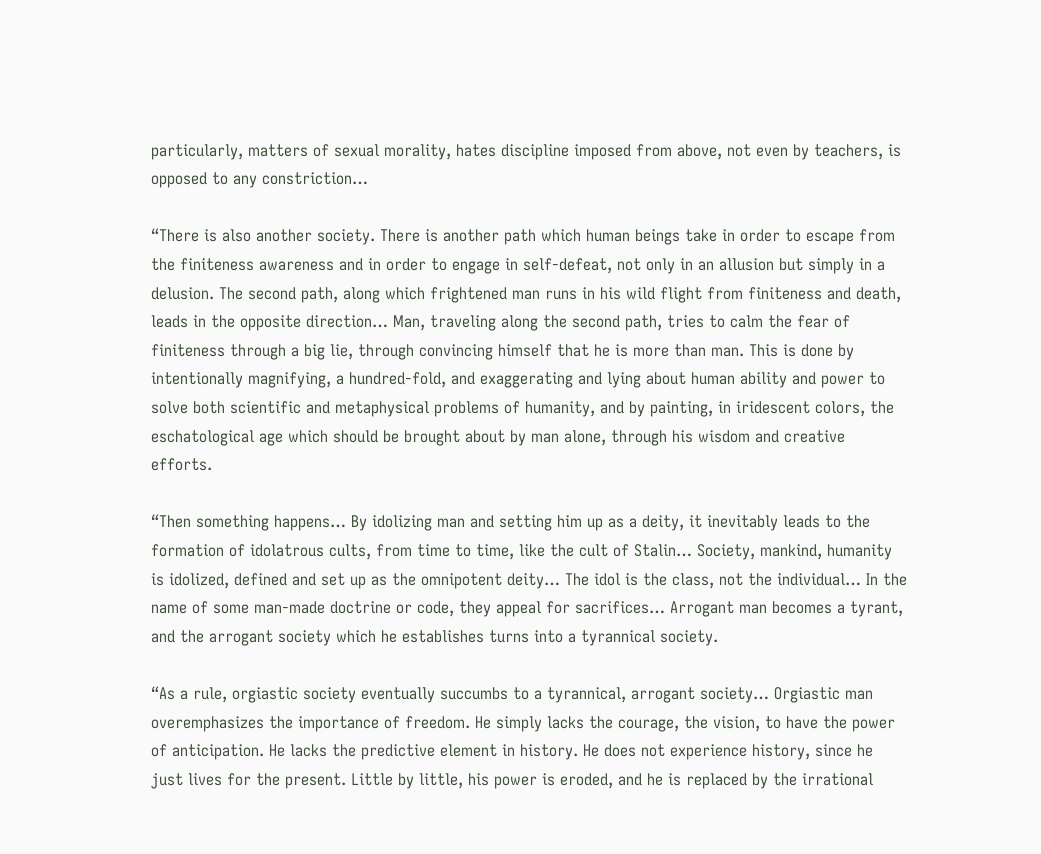particularly, matters of sexual morality, hates discipline imposed from above, not even by teachers, is opposed to any constriction…

“There is also another society. There is another path which human beings take in order to escape from the finiteness awareness and in order to engage in self-defeat, not only in an allusion but simply in a delusion. The second path, along which frightened man runs in his wild flight from finiteness and death, leads in the opposite direction… Man, traveling along the second path, tries to calm the fear of finiteness through a big lie, through convincing himself that he is more than man. This is done by intentionally magnifying, a hundred-fold, and exaggerating and lying about human ability and power to solve both scientific and metaphysical problems of humanity, and by painting, in iridescent colors, the eschatological age which should be brought about by man alone, through his wisdom and creative efforts.

“Then something happens… By idolizing man and setting him up as a deity, it inevitably leads to the formation of idolatrous cults, from time to time, like the cult of Stalin… Society, mankind, humanity is idolized, defined and set up as the omnipotent deity… The idol is the class, not the individual… In the name of some man-made doctrine or code, they appeal for sacrifices… Arrogant man becomes a tyrant, and the arrogant society which he establishes turns into a tyrannical society.

“As a rule, orgiastic society eventually succumbs to a tyrannical, arrogant society… Orgiastic man overemphasizes the importance of freedom. He simply lacks the courage, the vision, to have the power of anticipation. He lacks the predictive element in history. He does not experience history, since he just lives for the present. Little by little, his power is eroded, and he is replaced by the irrational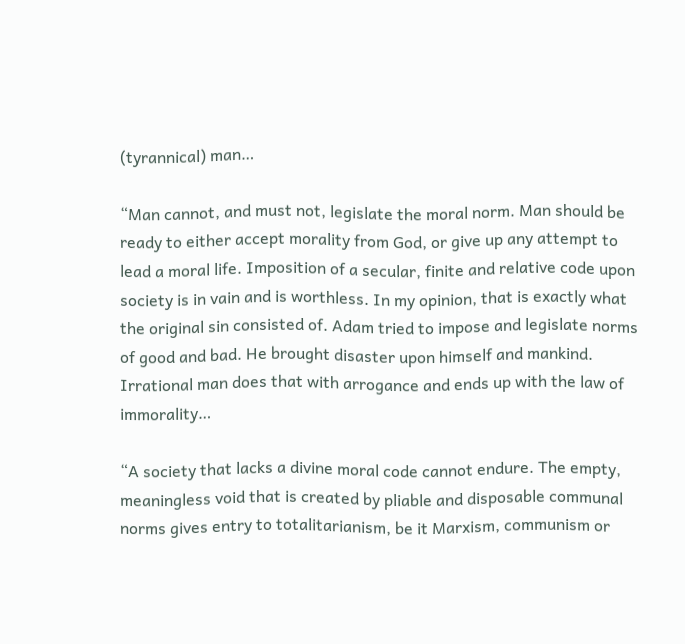(tyrannical) man…

“Man cannot, and must not, legislate the moral norm. Man should be ready to either accept morality from God, or give up any attempt to lead a moral life. Imposition of a secular, finite and relative code upon society is in vain and is worthless. In my opinion, that is exactly what the original sin consisted of. Adam tried to impose and legislate norms of good and bad. He brought disaster upon himself and mankind. Irrational man does that with arrogance and ends up with the law of immorality…

“A society that lacks a divine moral code cannot endure. The empty, meaningless void that is created by pliable and disposable communal norms gives entry to totalitarianism, be it Marxism, communism or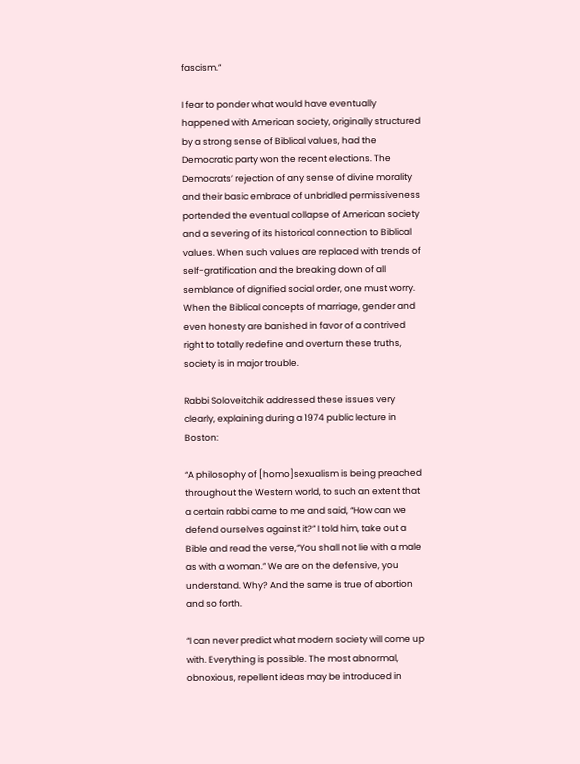fascism.”

I fear to ponder what would have eventually happened with American society, originally structured by a strong sense of Biblical values, had the Democratic party won the recent elections. The Democrats’ rejection of any sense of divine morality and their basic embrace of unbridled permissiveness portended the eventual collapse of American society and a severing of its historical connection to Biblical values. When such values are replaced with trends of self-gratification and the breaking down of all semblance of dignified social order, one must worry. When the Biblical concepts of marriage, gender and even honesty are banished in favor of a contrived right to totally redefine and overturn these truths, society is in major trouble.

Rabbi Soloveitchik addressed these issues very clearly, explaining during a 1974 public lecture in Boston:

“A philosophy of [homo]sexualism is being preached throughout the Western world, to such an extent that a certain rabbi came to me and said, “How can we defend ourselves against it?” I told him, take out a Bible and read the verse,“You shall not lie with a male as with a woman.” We are on the defensive, you understand. Why? And the same is true of abortion and so forth.

“I can never predict what modern society will come up with. Everything is possible. The most abnormal, obnoxious, repellent ideas may be introduced in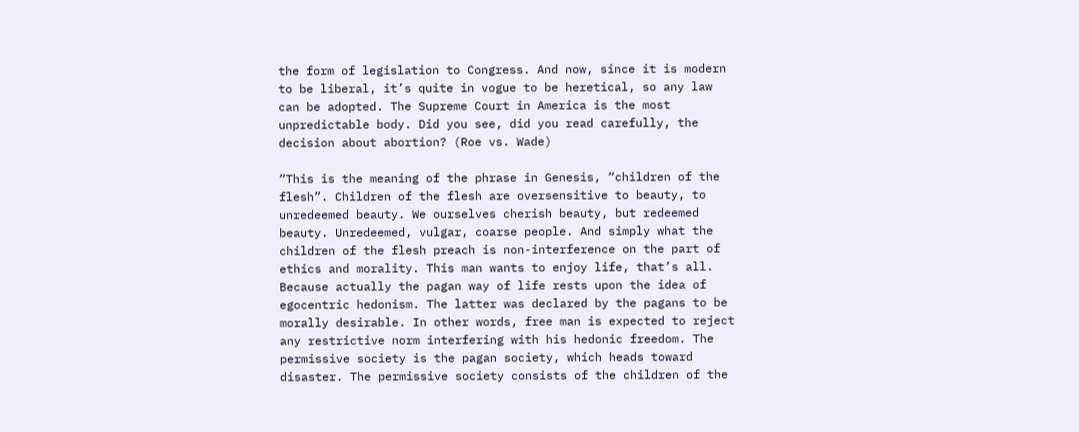the form of legislation to Congress. And now, since it is modern to be liberal, it’s quite in vogue to be heretical, so any law can be adopted. The Supreme Court in America is the most unpredictable body. Did you see, did you read carefully, the decision about abortion? (Roe vs. Wade)

“This is the meaning of the phrase in Genesis, “children of the flesh”. Children of the flesh are oversensitive to beauty, to unredeemed beauty. We ourselves cherish beauty, but redeemed beauty. Unredeemed, vulgar, coarse people. And simply what the children of the flesh preach is non-interference on the part of ethics and morality. This man wants to enjoy life, that’s all. Because actually the pagan way of life rests upon the idea of egocentric hedonism. The latter was declared by the pagans to be morally desirable. In other words, free man is expected to reject any restrictive norm interfering with his hedonic freedom. The permissive society is the pagan society, which heads toward disaster. The permissive society consists of the children of the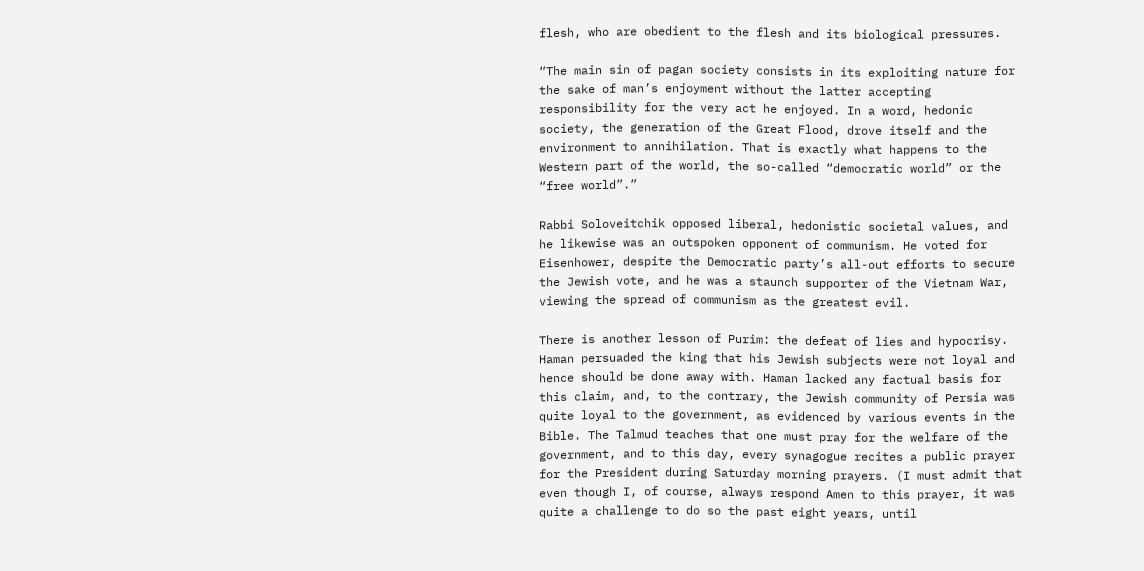flesh, who are obedient to the flesh and its biological pressures.

“The main sin of pagan society consists in its exploiting nature for the sake of man’s enjoyment without the latter accepting responsibility for the very act he enjoyed. In a word, hedonic society, the generation of the Great Flood, drove itself and the environment to annihilation. That is exactly what happens to the Western part of the world, the so-called “democratic world” or the “free world”.”

Rabbi Soloveitchik opposed liberal, hedonistic societal values, and he likewise was an outspoken opponent of communism. He voted for Eisenhower, despite the Democratic party’s all-out efforts to secure the Jewish vote, and he was a staunch supporter of the Vietnam War, viewing the spread of communism as the greatest evil.

There is another lesson of Purim: the defeat of lies and hypocrisy. Haman persuaded the king that his Jewish subjects were not loyal and hence should be done away with. Haman lacked any factual basis for this claim, and, to the contrary, the Jewish community of Persia was quite loyal to the government, as evidenced by various events in the Bible. The Talmud teaches that one must pray for the welfare of the government, and to this day, every synagogue recites a public prayer for the President during Saturday morning prayers. (I must admit that even though I, of course, always respond Amen to this prayer, it was quite a challenge to do so the past eight years, until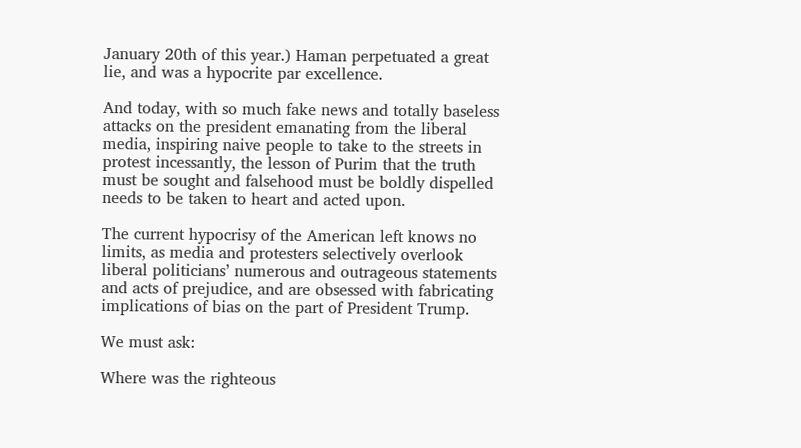January 20th of this year.) Haman perpetuated a great lie, and was a hypocrite par excellence.

And today, with so much fake news and totally baseless attacks on the president emanating from the liberal media, inspiring naive people to take to the streets in protest incessantly, the lesson of Purim that the truth must be sought and falsehood must be boldly dispelled needs to be taken to heart and acted upon.

The current hypocrisy of the American left knows no limits, as media and protesters selectively overlook liberal politicians’ numerous and outrageous statements and acts of prejudice, and are obsessed with fabricating implications of bias on the part of President Trump.

We must ask:

Where was the righteous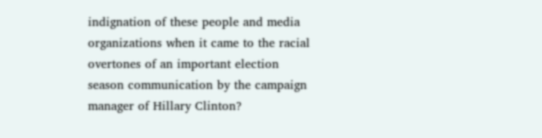indignation of these people and media organizations when it came to the racial overtones of an important election season communication by the campaign manager of Hillary Clinton?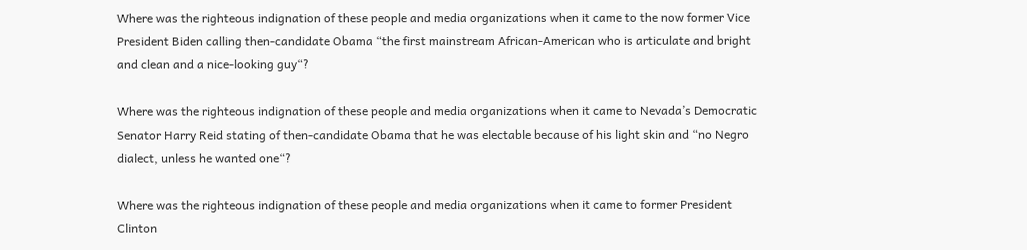Where was the righteous indignation of these people and media organizations when it came to the now former Vice President Biden calling then-candidate Obama “the first mainstream African-American who is articulate and bright and clean and a nice-looking guy“?

Where was the righteous indignation of these people and media organizations when it came to Nevada’s Democratic Senator Harry Reid stating of then-candidate Obama that he was electable because of his light skin and “no Negro dialect, unless he wanted one“?

Where was the righteous indignation of these people and media organizations when it came to former President Clinton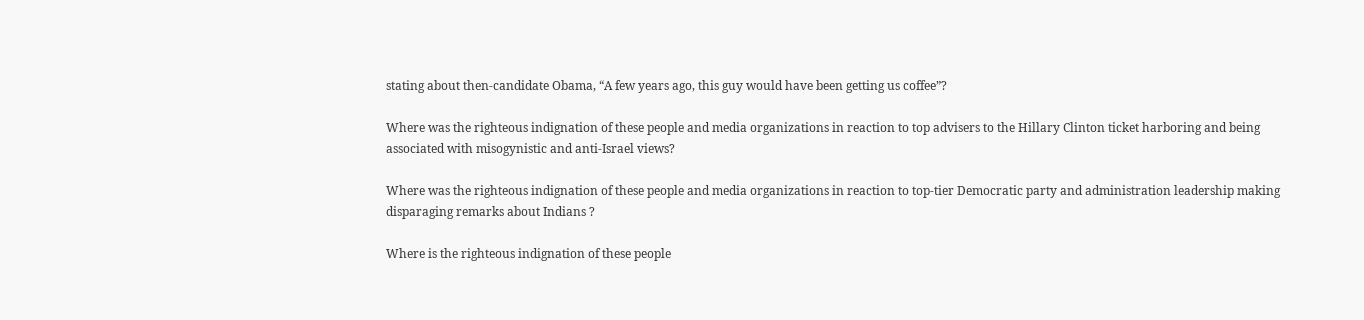stating about then-candidate Obama, “A few years ago, this guy would have been getting us coffee”?

Where was the righteous indignation of these people and media organizations in reaction to top advisers to the Hillary Clinton ticket harboring and being associated with misogynistic and anti-Israel views?

Where was the righteous indignation of these people and media organizations in reaction to top-tier Democratic party and administration leadership making disparaging remarks about Indians ?

Where is the righteous indignation of these people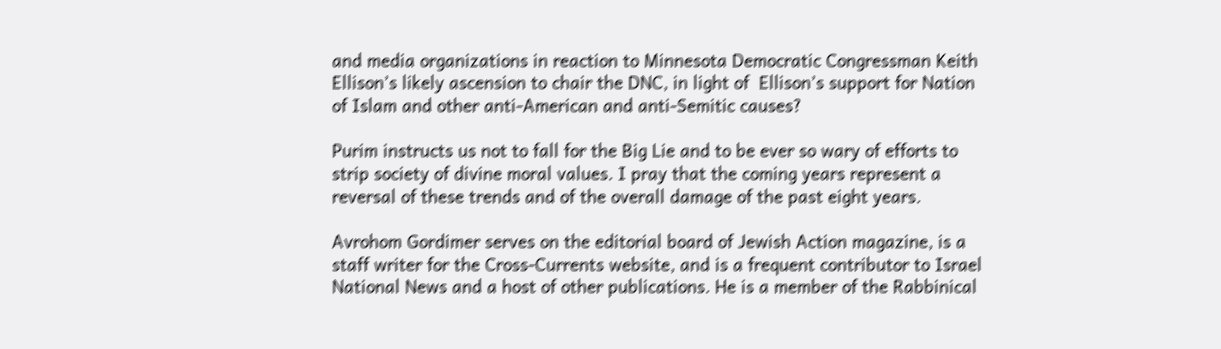and media organizations in reaction to Minnesota Democratic Congressman Keith Ellison’s likely ascension to chair the DNC, in light of  Ellison’s support for Nation of Islam and other anti-American and anti-Semitic causes?

Purim instructs us not to fall for the Big Lie and to be ever so wary of efforts to strip society of divine moral values. I pray that the coming years represent a reversal of these trends and of the overall damage of the past eight years.

Avrohom Gordimer serves on the editorial board of Jewish Action magazine, is a staff writer for the Cross-Currents website, and is a frequent contributor to Israel National News and a host of other publications. He is a member of the Rabbinical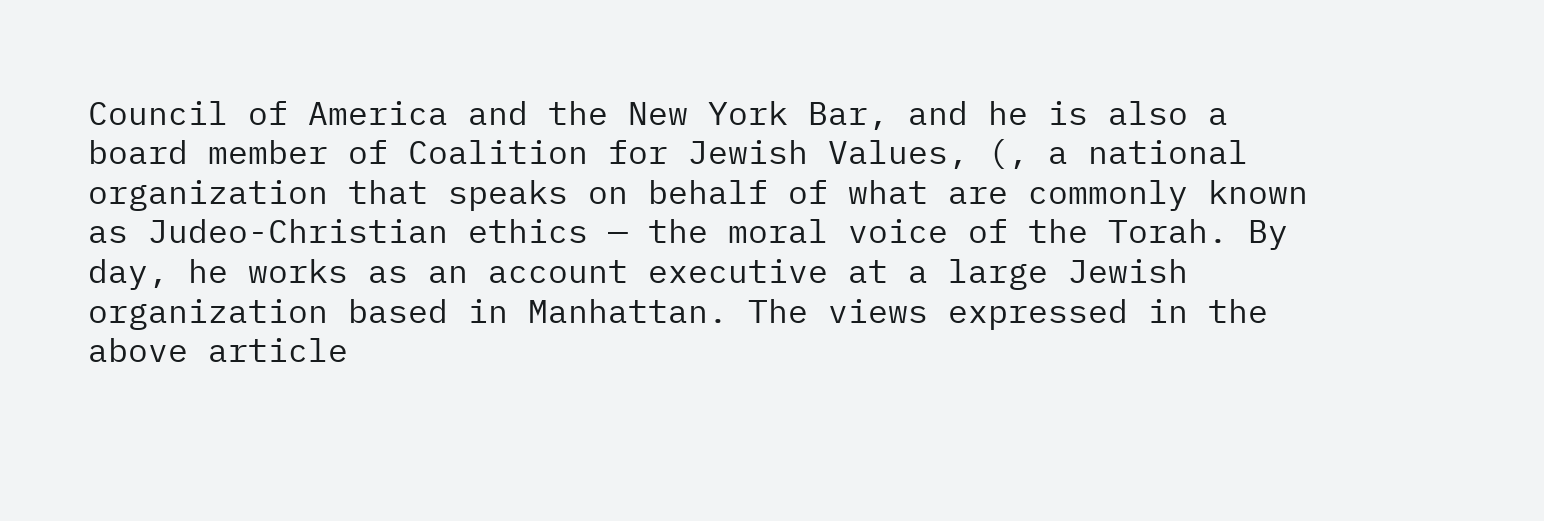Council of America and the New York Bar, and he is also a board member of Coalition for Jewish Values, (, a national organization that speaks on behalf of what are commonly known as Judeo-Christian ethics — the moral voice of the Torah. By day, he works as an account executive at a large Jewish organization based in Manhattan. The views expressed in the above article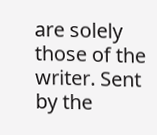are solely those of the writer. Sent by the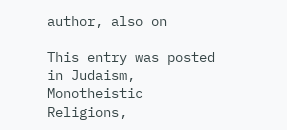author, also on

This entry was posted in Judaism, Monotheistic Religions,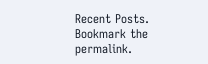Recent Posts. Bookmark the permalink.